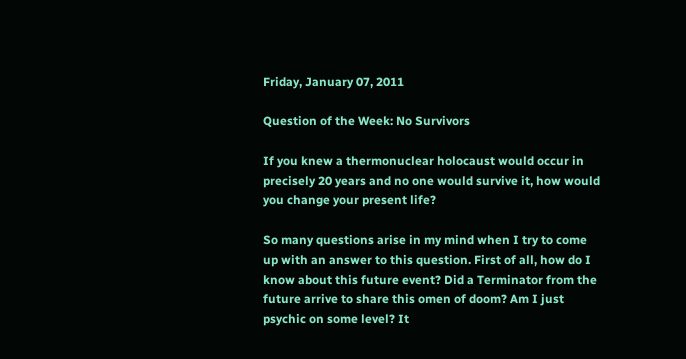Friday, January 07, 2011

Question of the Week: No Survivors

If you knew a thermonuclear holocaust would occur in precisely 20 years and no one would survive it, how would you change your present life?

So many questions arise in my mind when I try to come up with an answer to this question. First of all, how do I know about this future event? Did a Terminator from the future arrive to share this omen of doom? Am I just psychic on some level? It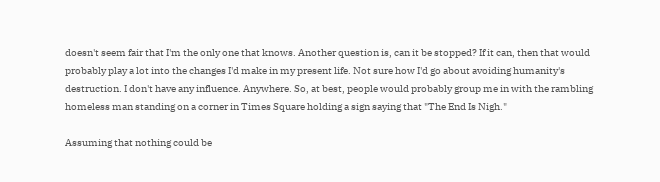doesn't seem fair that I'm the only one that knows. Another question is, can it be stopped? If it can, then that would probably play a lot into the changes I'd make in my present life. Not sure how I'd go about avoiding humanity's destruction. I don't have any influence. Anywhere. So, at best, people would probably group me in with the rambling homeless man standing on a corner in Times Square holding a sign saying that "The End Is Nigh."

Assuming that nothing could be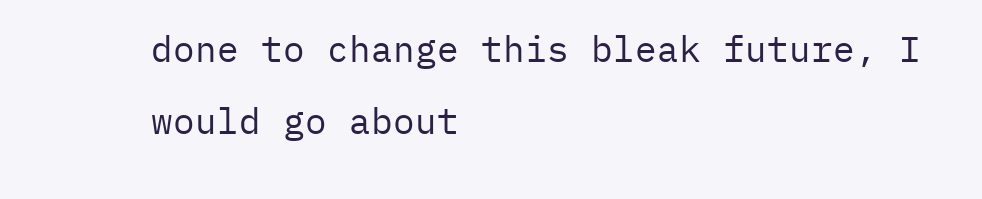done to change this bleak future, I would go about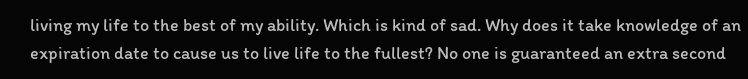living my life to the best of my ability. Which is kind of sad. Why does it take knowledge of an expiration date to cause us to live life to the fullest? No one is guaranteed an extra second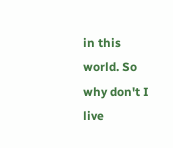in this world. So why don't I live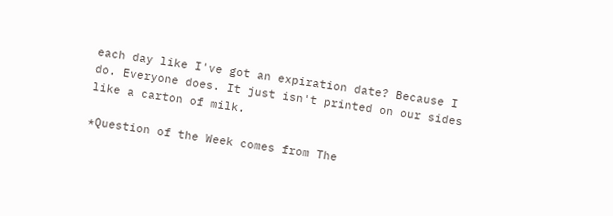each day like I've got an expiration date? Because I do. Everyone does. It just isn't printed on our sides like a carton of milk.

*Question of the Week comes from The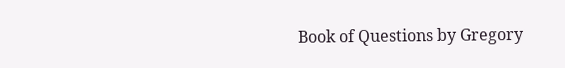Book of Questions by Gregory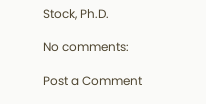Stock, Ph.D.

No comments:

Post a Comment